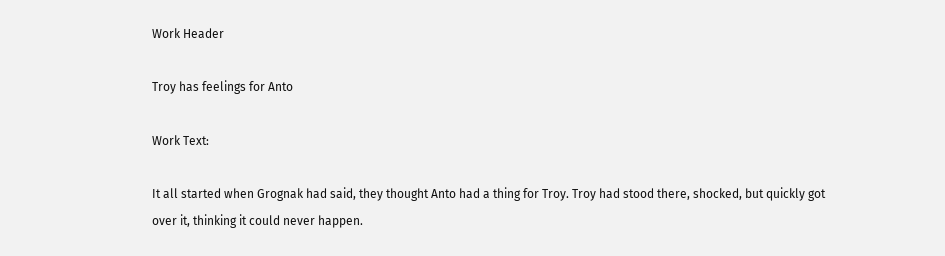Work Header

Troy has feelings for Anto

Work Text:

It all started when Grognak had said, they thought Anto had a thing for Troy. Troy had stood there, shocked, but quickly got over it, thinking it could never happen.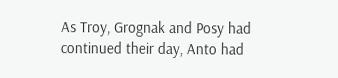As Troy, Grognak and Posy had continued their day, Anto had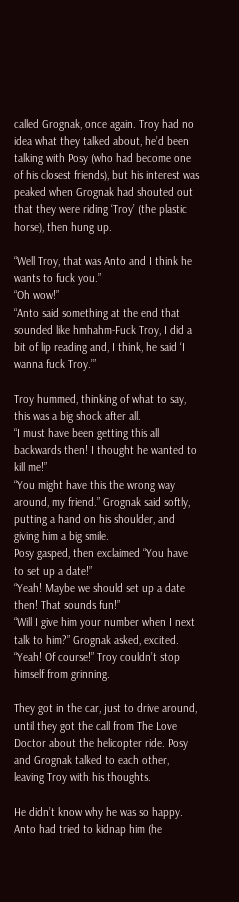called Grognak, once again. Troy had no idea what they talked about, he’d been talking with Posy (who had become one of his closest friends), but his interest was peaked when Grognak had shouted out that they were riding ‘Troy’ (the plastic horse), then hung up.

“Well Troy, that was Anto and I think he wants to fuck you.”
“Oh wow!”
“Anto said something at the end that sounded like hmhahm-Fuck Troy, I did a bit of lip reading and, I think, he said ‘I wanna fuck Troy.’”

Troy hummed, thinking of what to say, this was a big shock after all.
“I must have been getting this all backwards then! I thought he wanted to kill me!”
“You might have this the wrong way around, my friend.” Grognak said softly, putting a hand on his shoulder, and giving him a big smile.
Posy gasped, then exclaimed “You have to set up a date!”
“Yeah! Maybe we should set up a date then! That sounds fun!”
“Will I give him your number when I next talk to him?” Grognak asked, excited.
“Yeah! Of course!” Troy couldn’t stop himself from grinning.

They got in the car, just to drive around, until they got the call from The Love Doctor about the helicopter ride. Posy and Grognak talked to each other, leaving Troy with his thoughts.

He didn’t know why he was so happy. Anto had tried to kidnap him (he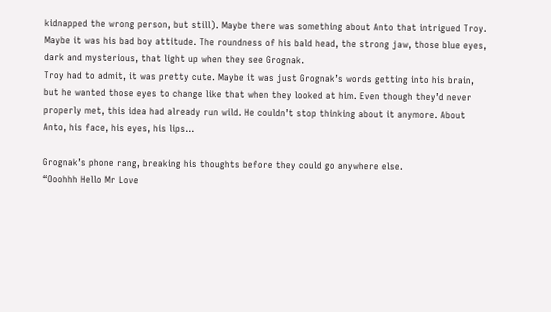kidnapped the wrong person, but still). Maybe there was something about Anto that intrigued Troy. Maybe it was his bad boy attitude. The roundness of his bald head, the strong jaw, those blue eyes, dark and mysterious, that light up when they see Grognak.
Troy had to admit, it was pretty cute. Maybe it was just Grognak’s words getting into his brain, but he wanted those eyes to change like that when they looked at him. Even though they’d never properly met, this idea had already run wild. He couldn’t stop thinking about it anymore. About Anto, his face, his eyes, his lips...

Grognak’s phone rang, breaking his thoughts before they could go anywhere else.
“Ooohhh Hello Mr Love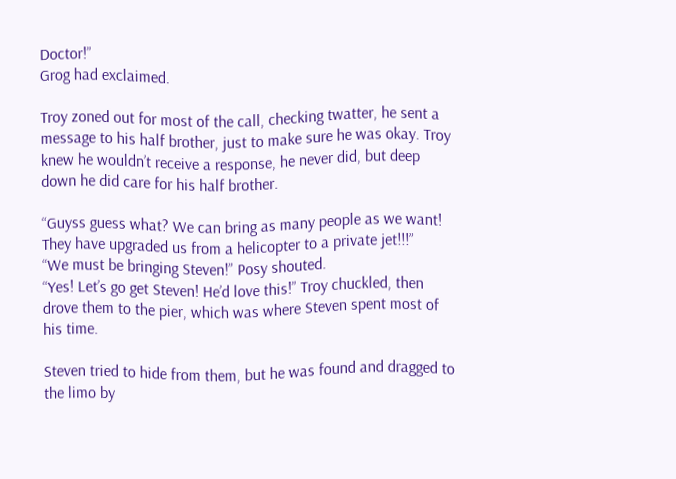Doctor!”
Grog had exclaimed.

Troy zoned out for most of the call, checking twatter, he sent a message to his half brother, just to make sure he was okay. Troy knew he wouldn’t receive a response, he never did, but deep down he did care for his half brother.

“Guyss guess what? We can bring as many people as we want! They have upgraded us from a helicopter to a private jet!!!”
“We must be bringing Steven!” Posy shouted.
“Yes! Let’s go get Steven! He’d love this!” Troy chuckled, then drove them to the pier, which was where Steven spent most of his time.

Steven tried to hide from them, but he was found and dragged to the limo by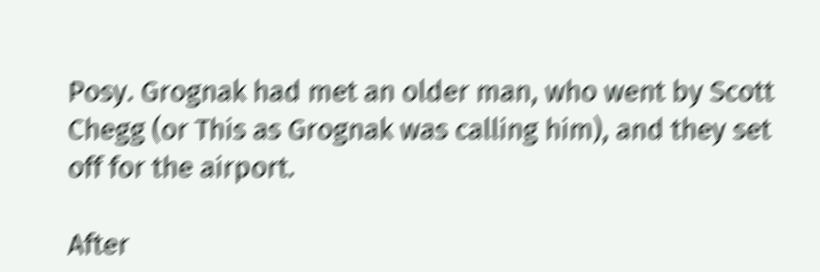Posy. Grognak had met an older man, who went by Scott Chegg (or This as Grognak was calling him), and they set off for the airport.

After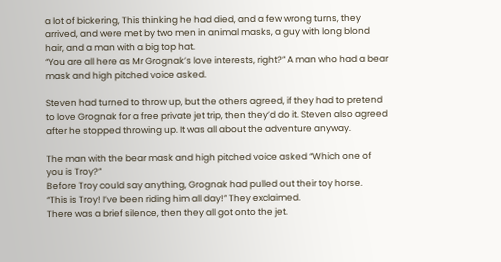a lot of bickering, This thinking he had died, and a few wrong turns, they arrived, and were met by two men in animal masks, a guy with long blond hair, and a man with a big top hat.
“You are all here as Mr Grognak’s love interests, right?” A man who had a bear mask and high pitched voice asked.

Steven had turned to throw up, but the others agreed, if they had to pretend to love Grognak for a free private jet trip, then they’d do it. Steven also agreed after he stopped throwing up. It was all about the adventure anyway.

The man with the bear mask and high pitched voice asked “Which one of you is Troy?”
Before Troy could say anything, Grognak had pulled out their toy horse.
“This is Troy! I’ve been riding him all day!” They exclaimed.
There was a brief silence, then they all got onto the jet.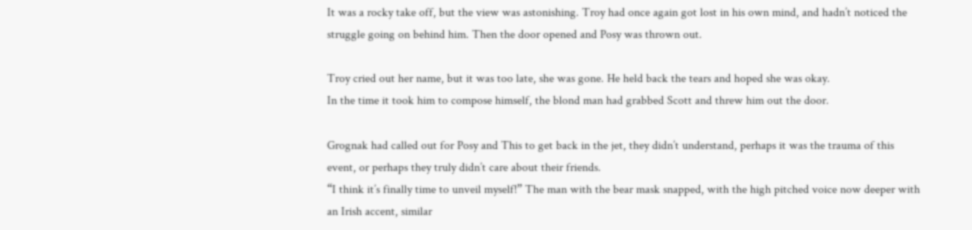It was a rocky take off, but the view was astonishing. Troy had once again got lost in his own mind, and hadn’t noticed the struggle going on behind him. Then the door opened and Posy was thrown out.

Troy cried out her name, but it was too late, she was gone. He held back the tears and hoped she was okay.
In the time it took him to compose himself, the blond man had grabbed Scott and threw him out the door.

Grognak had called out for Posy and This to get back in the jet, they didn’t understand, perhaps it was the trauma of this event, or perhaps they truly didn’t care about their friends.
“I think it’s finally time to unveil myself!” The man with the bear mask snapped, with the high pitched voice now deeper with an Irish accent, similar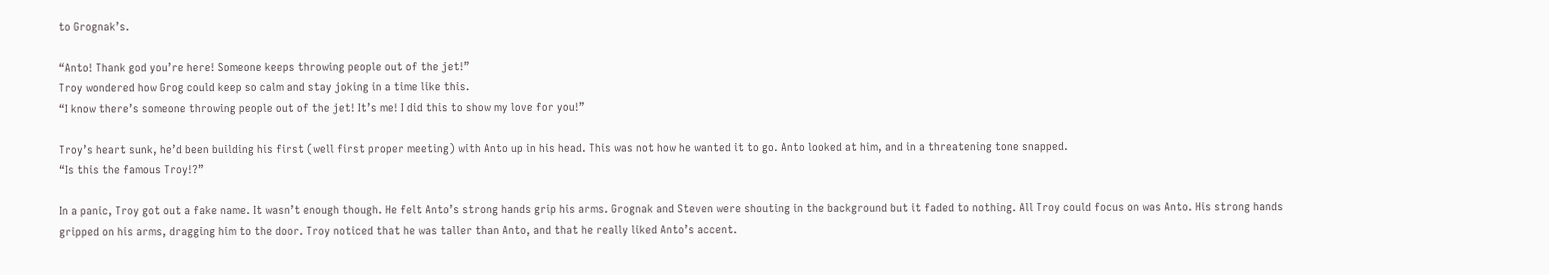to Grognak’s.

“Anto! Thank god you’re here! Someone keeps throwing people out of the jet!”
Troy wondered how Grog could keep so calm and stay joking in a time like this.
“I know there’s someone throwing people out of the jet! It’s me! I did this to show my love for you!”

Troy’s heart sunk, he’d been building his first (well first proper meeting) with Anto up in his head. This was not how he wanted it to go. Anto looked at him, and in a threatening tone snapped.
“Is this the famous Troy!?”

In a panic, Troy got out a fake name. It wasn’t enough though. He felt Anto’s strong hands grip his arms. Grognak and Steven were shouting in the background but it faded to nothing. All Troy could focus on was Anto. His strong hands gripped on his arms, dragging him to the door. Troy noticed that he was taller than Anto, and that he really liked Anto’s accent.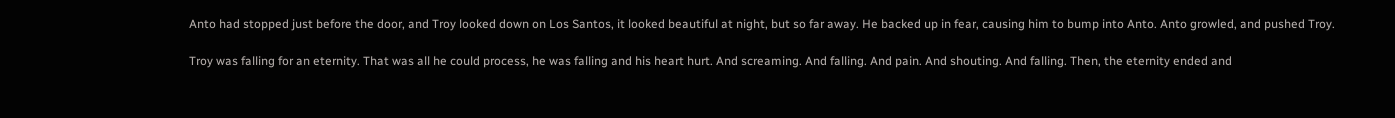Anto had stopped just before the door, and Troy looked down on Los Santos, it looked beautiful at night, but so far away. He backed up in fear, causing him to bump into Anto. Anto growled, and pushed Troy.

Troy was falling for an eternity. That was all he could process, he was falling and his heart hurt. And screaming. And falling. And pain. And shouting. And falling. Then, the eternity ended and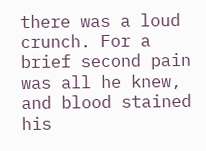there was a loud crunch. For a brief second pain was all he knew, and blood stained his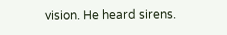vision. He heard sirens.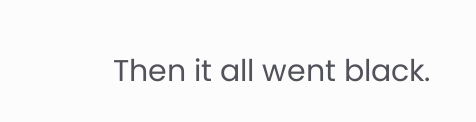Then it all went black.